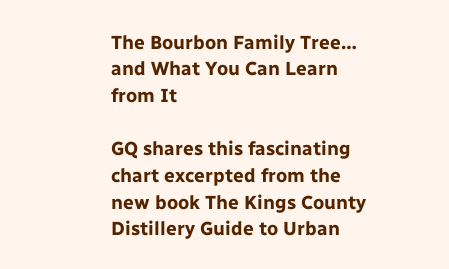The Bourbon Family Tree… and What You Can Learn from It

GQ shares this fascinating chart excerpted from the new book The Kings County Distillery Guide to Urban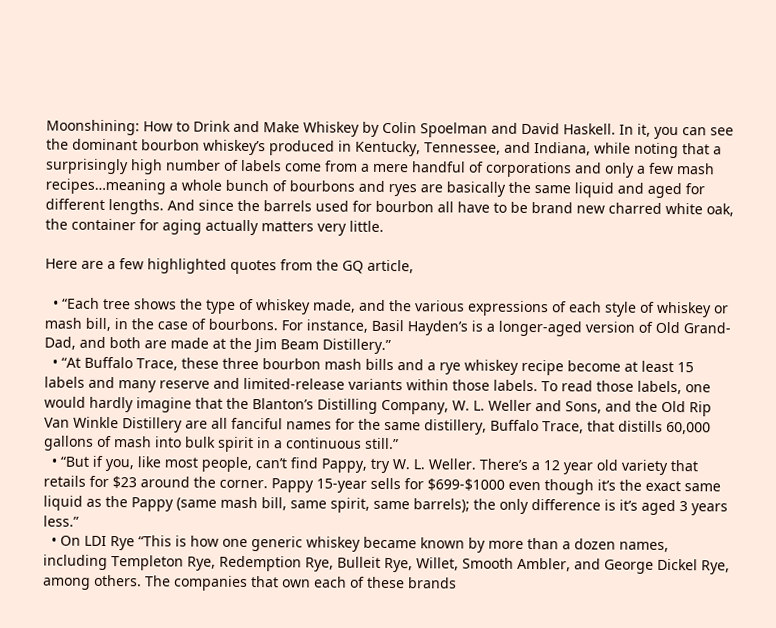Moonshining: How to Drink and Make Whiskey by Colin Spoelman and David Haskell. In it, you can see the dominant bourbon whiskey’s produced in Kentucky, Tennessee, and Indiana, while noting that a surprisingly high number of labels come from a mere handful of corporations and only a few mash recipes…meaning a whole bunch of bourbons and ryes are basically the same liquid and aged for different lengths. And since the barrels used for bourbon all have to be brand new charred white oak, the container for aging actually matters very little.

Here are a few highlighted quotes from the GQ article,

  • “Each tree shows the type of whiskey made, and the various expressions of each style of whiskey or mash bill, in the case of bourbons. For instance, Basil Hayden’s is a longer-aged version of Old Grand-Dad, and both are made at the Jim Beam Distillery.”
  • “At Buffalo Trace, these three bourbon mash bills and a rye whiskey recipe become at least 15 labels and many reserve and limited-release variants within those labels. To read those labels, one would hardly imagine that the Blanton’s Distilling Company, W. L. Weller and Sons, and the Old Rip Van Winkle Distillery are all fanciful names for the same distillery, Buffalo Trace, that distills 60,000 gallons of mash into bulk spirit in a continuous still.”
  • “But if you, like most people, can’t find Pappy, try W. L. Weller. There’s a 12 year old variety that retails for $23 around the corner. Pappy 15-year sells for $699-$1000 even though it’s the exact same liquid as the Pappy (same mash bill, same spirit, same barrels); the only difference is it’s aged 3 years less.”
  • On LDI Rye “This is how one generic whiskey became known by more than a dozen names, including Templeton Rye, Redemption Rye, Bulleit Rye, Willet, Smooth Ambler, and George Dickel Rye, among others. The companies that own each of these brands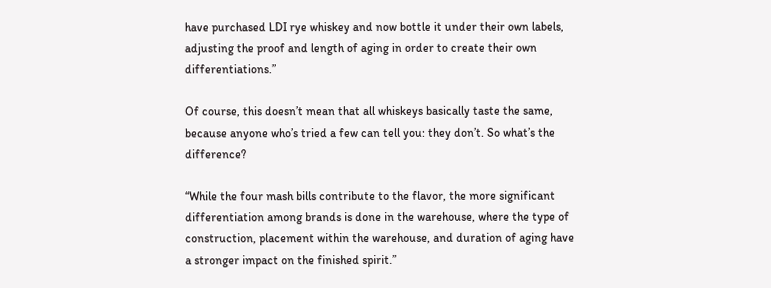have purchased LDI rye whiskey and now bottle it under their own labels, adjusting the proof and length of aging in order to create their own differentiations.”

Of course, this doesn’t mean that all whiskeys basically taste the same, because anyone who’s tried a few can tell you: they don’t. So what’s the difference?

“While the four mash bills contribute to the flavor, the more significant differentiation among brands is done in the warehouse, where the type of construction, placement within the warehouse, and duration of aging have a stronger impact on the finished spirit.”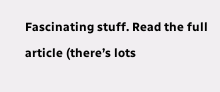Fascinating stuff. Read the full article (there’s lots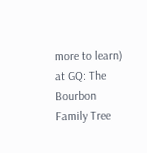more to learn) at GQ: The Bourbon Family Tree